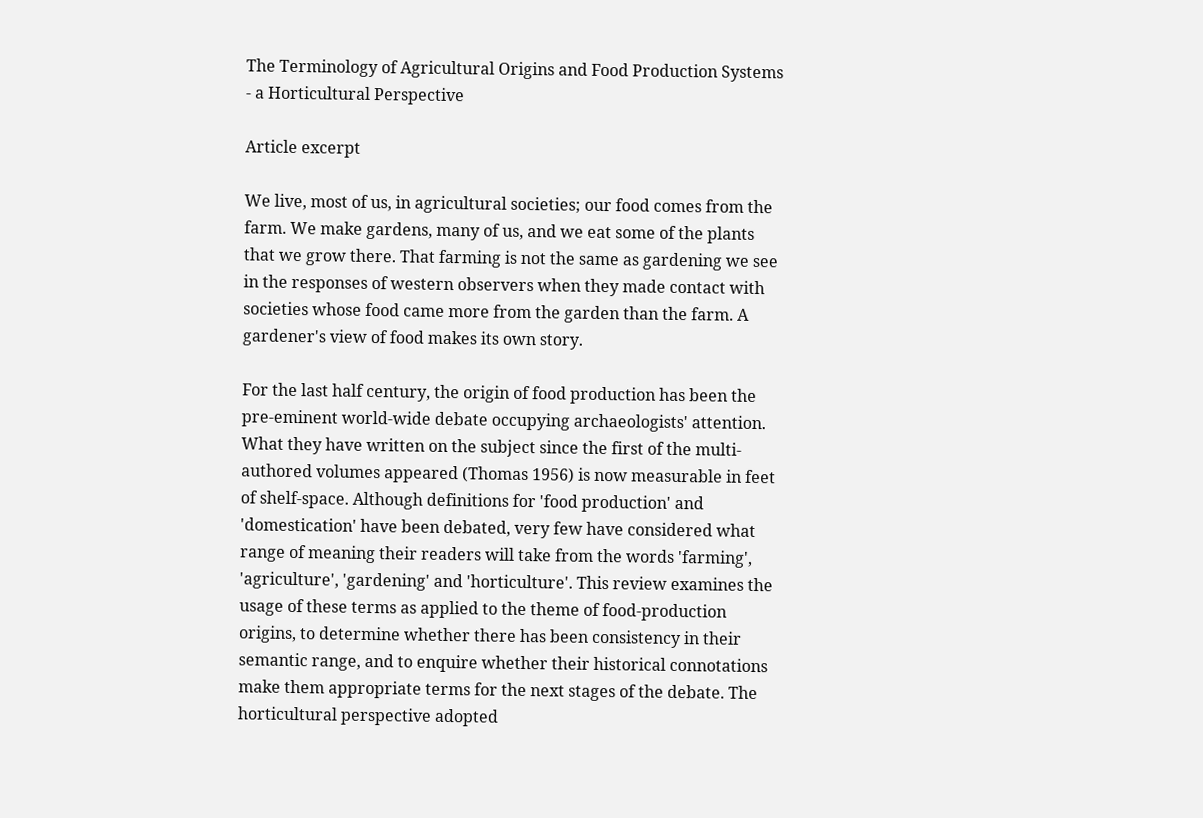The Terminology of Agricultural Origins and Food Production Systems - a Horticultural Perspective

Article excerpt

We live, most of us, in agricultural societies; our food comes from the farm. We make gardens, many of us, and we eat some of the plants that we grow there. That farming is not the same as gardening we see in the responses of western observers when they made contact with societies whose food came more from the garden than the farm. A gardener's view of food makes its own story.

For the last half century, the origin of food production has been the pre-eminent world-wide debate occupying archaeologists' attention. What they have written on the subject since the first of the multi-authored volumes appeared (Thomas 1956) is now measurable in feet of shelf-space. Although definitions for 'food production' and 'domestication' have been debated, very few have considered what range of meaning their readers will take from the words 'farming', 'agriculture', 'gardening' and 'horticulture'. This review examines the usage of these terms as applied to the theme of food-production origins, to determine whether there has been consistency in their semantic range, and to enquire whether their historical connotations make them appropriate terms for the next stages of the debate. The horticultural perspective adopted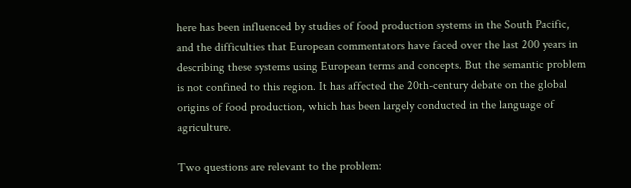here has been influenced by studies of food production systems in the South Pacific, and the difficulties that European commentators have faced over the last 200 years in describing these systems using European terms and concepts. But the semantic problem is not confined to this region. It has affected the 20th-century debate on the global origins of food production, which has been largely conducted in the language of agriculture.

Two questions are relevant to the problem: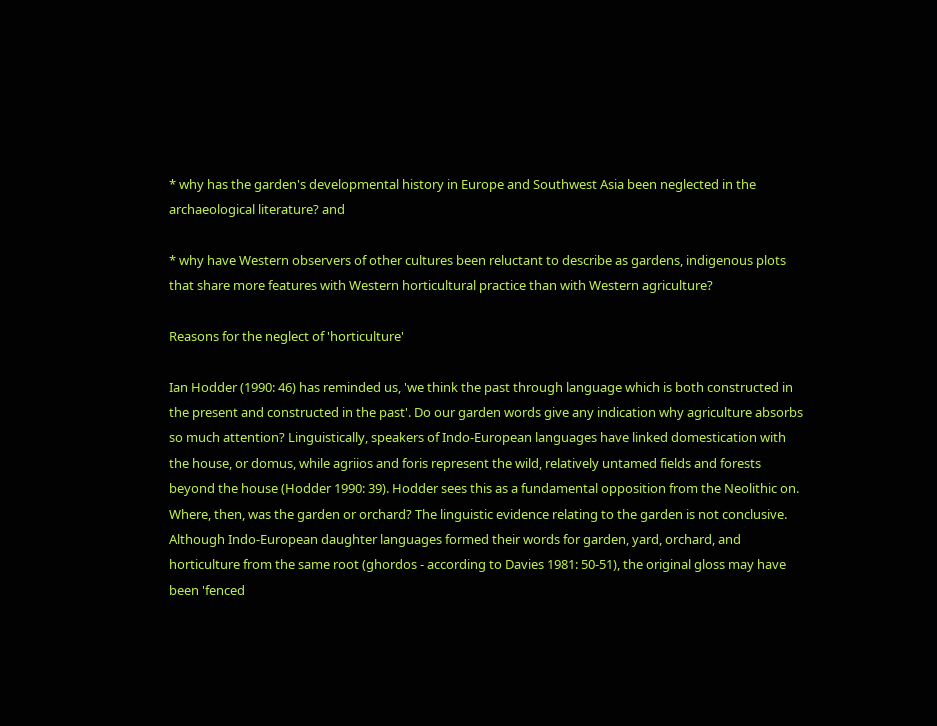* why has the garden's developmental history in Europe and Southwest Asia been neglected in the archaeological literature? and

* why have Western observers of other cultures been reluctant to describe as gardens, indigenous plots that share more features with Western horticultural practice than with Western agriculture?

Reasons for the neglect of 'horticulture'

Ian Hodder (1990: 46) has reminded us, 'we think the past through language which is both constructed in the present and constructed in the past'. Do our garden words give any indication why agriculture absorbs so much attention? Linguistically, speakers of Indo-European languages have linked domestication with the house, or domus, while agriios and foris represent the wild, relatively untamed fields and forests beyond the house (Hodder 1990: 39). Hodder sees this as a fundamental opposition from the Neolithic on. Where, then, was the garden or orchard? The linguistic evidence relating to the garden is not conclusive. Although Indo-European daughter languages formed their words for garden, yard, orchard, and horticulture from the same root (ghordos - according to Davies 1981: 50-51), the original gloss may have been 'fenced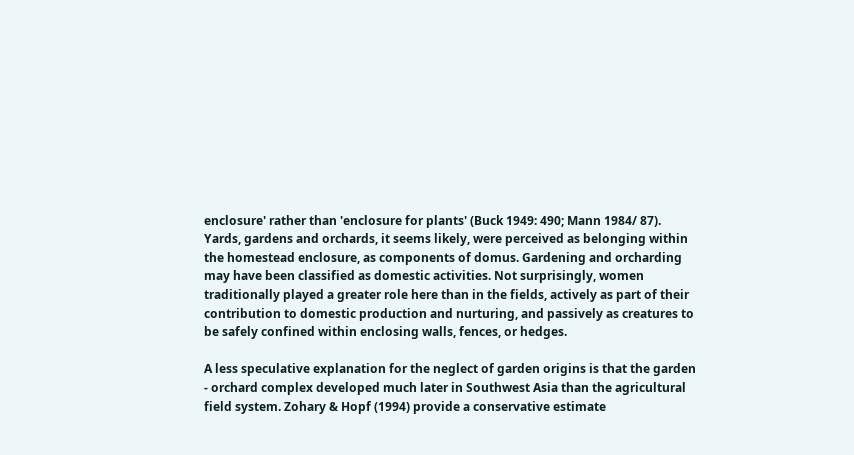enclosure' rather than 'enclosure for plants' (Buck 1949: 490; Mann 1984/ 87). Yards, gardens and orchards, it seems likely, were perceived as belonging within the homestead enclosure, as components of domus. Gardening and orcharding may have been classified as domestic activities. Not surprisingly, women traditionally played a greater role here than in the fields, actively as part of their contribution to domestic production and nurturing, and passively as creatures to be safely confined within enclosing walls, fences, or hedges.

A less speculative explanation for the neglect of garden origins is that the garden - orchard complex developed much later in Southwest Asia than the agricultural field system. Zohary & Hopf (1994) provide a conservative estimate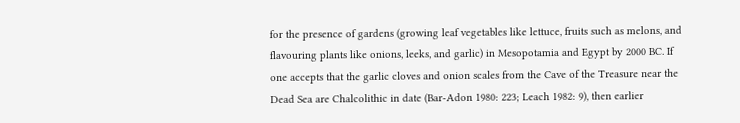for the presence of gardens (growing leaf vegetables like lettuce, fruits such as melons, and flavouring plants like onions, leeks, and garlic) in Mesopotamia and Egypt by 2000 BC. If one accepts that the garlic cloves and onion scales from the Cave of the Treasure near the Dead Sea are Chalcolithic in date (Bar-Adon 1980: 223; Leach 1982: 9), then earlier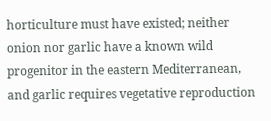horticulture must have existed; neither onion nor garlic have a known wild progenitor in the eastern Mediterranean, and garlic requires vegetative reproduction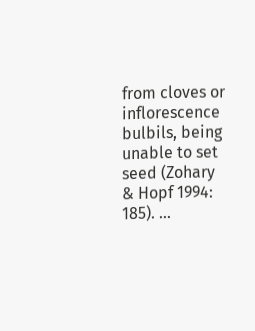from cloves or inflorescence bulbils, being unable to set seed (Zohary & Hopf 1994: 185). …